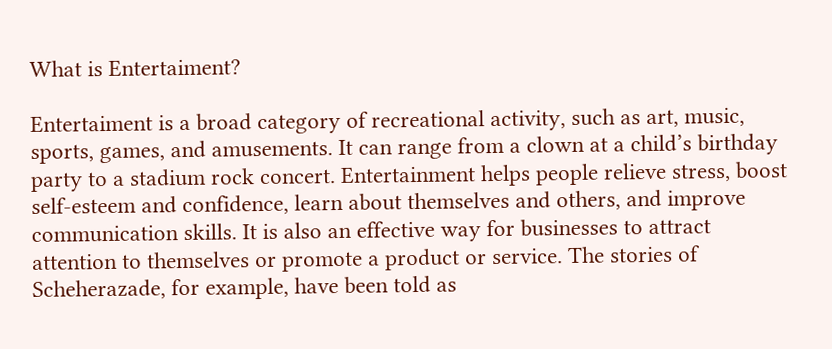What is Entertaiment?

Entertaiment is a broad category of recreational activity, such as art, music, sports, games, and amusements. It can range from a clown at a child’s birthday party to a stadium rock concert. Entertainment helps people relieve stress, boost self-esteem and confidence, learn about themselves and others, and improve communication skills. It is also an effective way for businesses to attract attention to themselves or promote a product or service. The stories of Scheherazade, for example, have been told as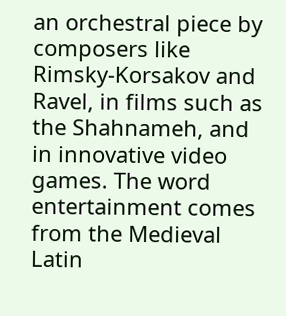an orchestral piece by composers like Rimsky-Korsakov and Ravel, in films such as the Shahnameh, and in innovative video games. The word entertainment comes from the Medieval Latin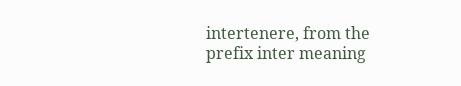intertenere, from the prefix inter meaning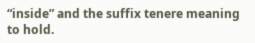“inside” and the suffix tenere meaning to hold.